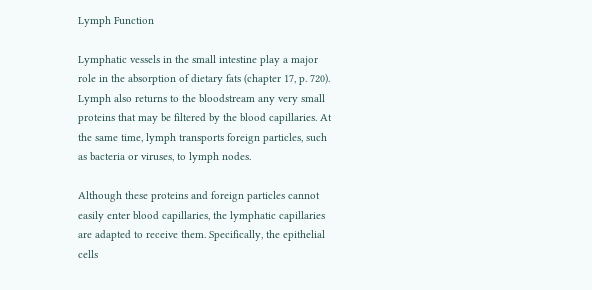Lymph Function

Lymphatic vessels in the small intestine play a major role in the absorption of dietary fats (chapter 17, p. 720). Lymph also returns to the bloodstream any very small proteins that may be filtered by the blood capillaries. At the same time, lymph transports foreign particles, such as bacteria or viruses, to lymph nodes.

Although these proteins and foreign particles cannot easily enter blood capillaries, the lymphatic capillaries are adapted to receive them. Specifically, the epithelial cells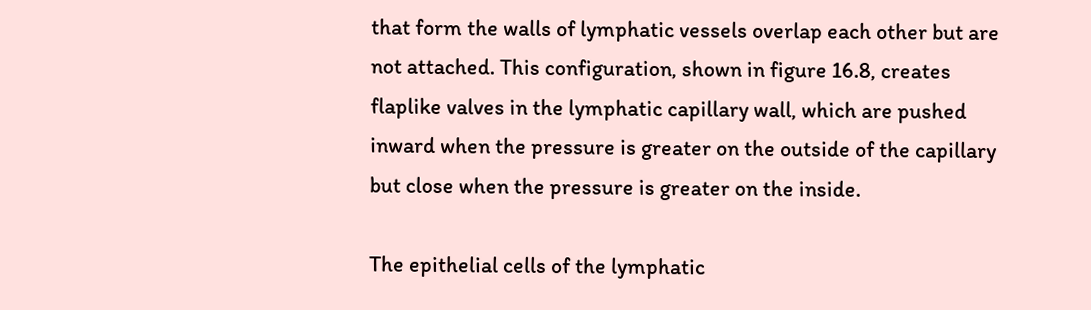that form the walls of lymphatic vessels overlap each other but are not attached. This configuration, shown in figure 16.8, creates flaplike valves in the lymphatic capillary wall, which are pushed inward when the pressure is greater on the outside of the capillary but close when the pressure is greater on the inside.

The epithelial cells of the lymphatic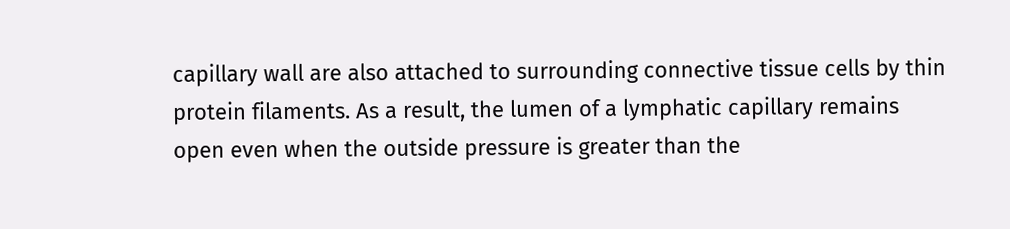capillary wall are also attached to surrounding connective tissue cells by thin protein filaments. As a result, the lumen of a lymphatic capillary remains open even when the outside pressure is greater than the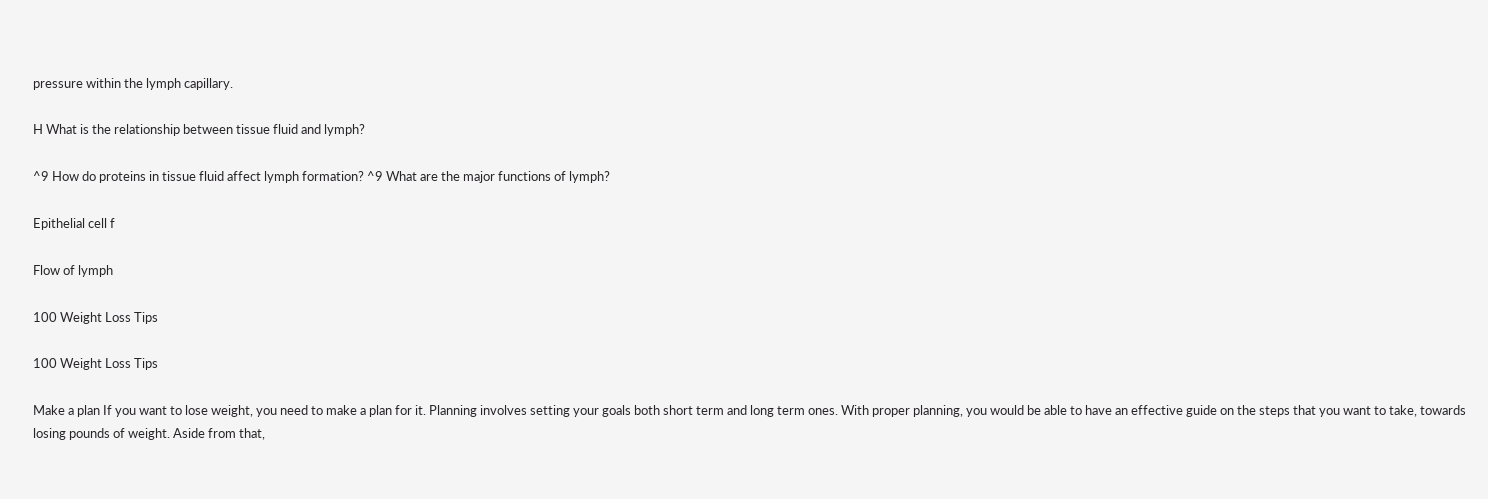pressure within the lymph capillary.

H What is the relationship between tissue fluid and lymph?

^9 How do proteins in tissue fluid affect lymph formation? ^9 What are the major functions of lymph?

Epithelial cell f

Flow of lymph

100 Weight Loss Tips

100 Weight Loss Tips

Make a plan If you want to lose weight, you need to make a plan for it. Planning involves setting your goals both short term and long term ones. With proper planning, you would be able to have an effective guide on the steps that you want to take, towards losing pounds of weight. Aside from that,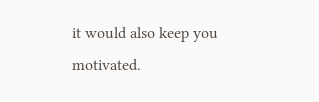it would also keep you motivated.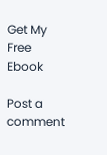Get My Free Ebook

Post a comment